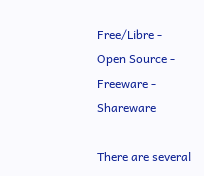Free/Libre - Open Source - Freeware - Shareware

There are several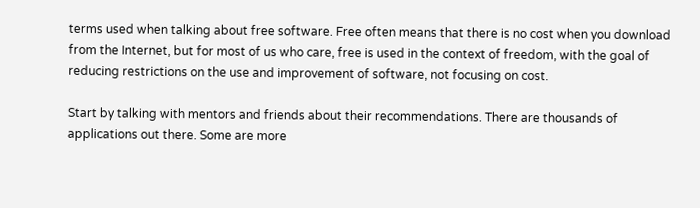terms used when talking about free software. Free often means that there is no cost when you download from the Internet, but for most of us who care, free is used in the context of freedom, with the goal of reducing restrictions on the use and improvement of software, not focusing on cost.

Start by talking with mentors and friends about their recommendations. There are thousands of applications out there. Some are more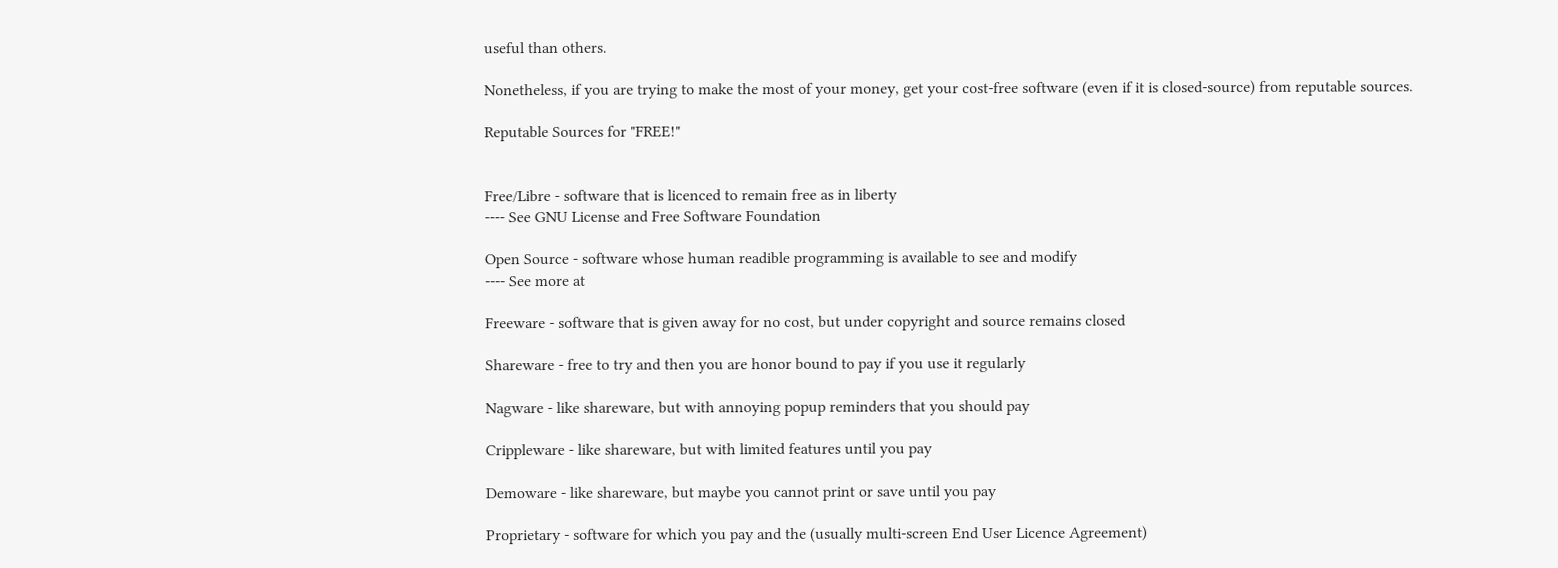useful than others.

Nonetheless, if you are trying to make the most of your money, get your cost-free software (even if it is closed-source) from reputable sources.

Reputable Sources for "FREE!"


Free/Libre - software that is licenced to remain free as in liberty
---- See GNU License and Free Software Foundation

Open Source - software whose human readible programming is available to see and modify
---- See more at

Freeware - software that is given away for no cost, but under copyright and source remains closed

Shareware - free to try and then you are honor bound to pay if you use it regularly

Nagware - like shareware, but with annoying popup reminders that you should pay

Crippleware - like shareware, but with limited features until you pay

Demoware - like shareware, but maybe you cannot print or save until you pay

Proprietary - software for which you pay and the (usually multi-screen End User Licence Agreement)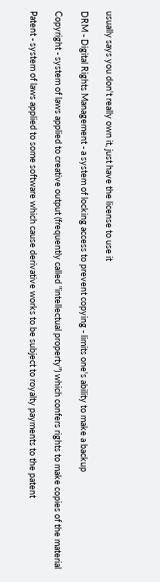usually says you don't really own it, just have the license to use it

DRM - Digital Rights Management - a system of locking access to prevent copying - limits one's ability to make a backup

Copyright - system of laws applied to creative output (frequently called "intellectual property") which confers rights to make copies of the material

Patent - system of laws applied to some software which cause derivative works to be subject to royalty payments to the patent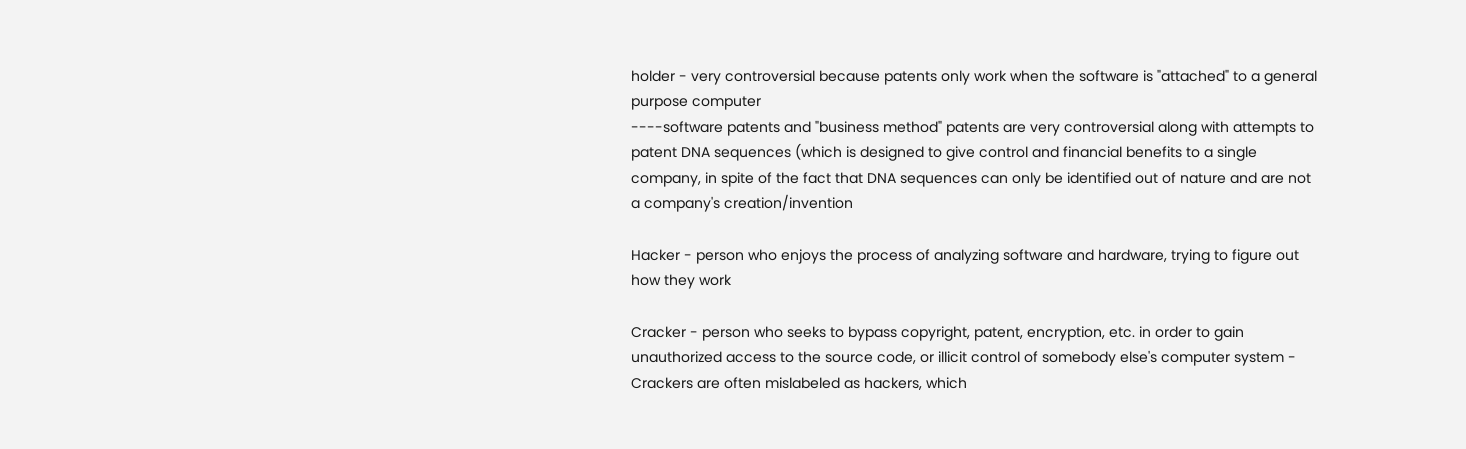holder - very controversial because patents only work when the software is "attached" to a general purpose computer
----software patents and "business method" patents are very controversial along with attempts to patent DNA sequences (which is designed to give control and financial benefits to a single company, in spite of the fact that DNA sequences can only be identified out of nature and are not a company's creation/invention

Hacker - person who enjoys the process of analyzing software and hardware, trying to figure out how they work

Cracker - person who seeks to bypass copyright, patent, encryption, etc. in order to gain unauthorized access to the source code, or illicit control of somebody else's computer system - Crackers are often mislabeled as hackers, which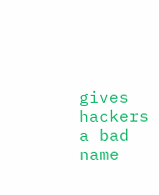gives hackers a bad name